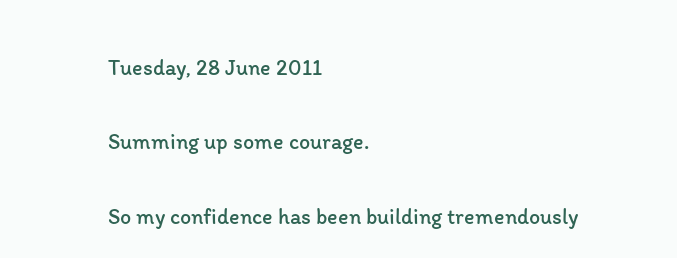Tuesday, 28 June 2011

Summing up some courage.

So my confidence has been building tremendously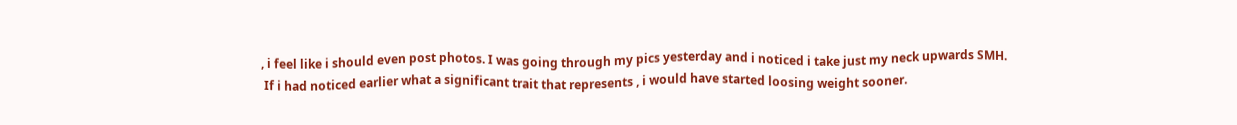, i feel like i should even post photos. I was going through my pics yesterday and i noticed i take just my neck upwards SMH.
 If i had noticed earlier what a significant trait that represents , i would have started loosing weight sooner.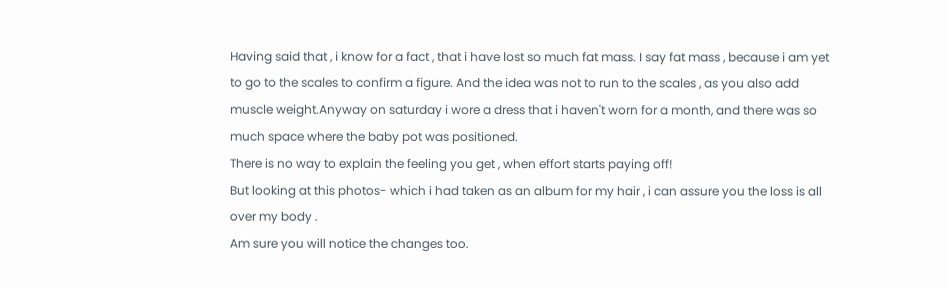Having said that , i know for a fact , that i have lost so much fat mass. I say fat mass , because i am yet to go to the scales to confirm a figure. And the idea was not to run to the scales , as you also add muscle weight.Anyway on saturday i wore a dress that i haven't worn for a month, and there was so much space where the baby pot was positioned.
There is no way to explain the feeling you get , when effort starts paying off!
But looking at this photos- which i had taken as an album for my hair , i can assure you the loss is all over my body .
Am sure you will notice the changes too.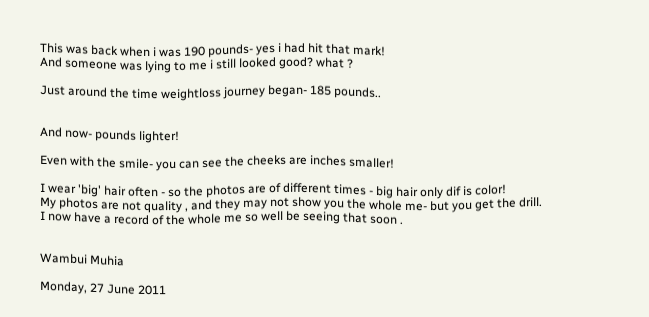This was back when i was 190 pounds- yes i had hit that mark!
And someone was lying to me i still looked good? what ?

Just around the time weightloss journey began- 185 pounds..


And now- pounds lighter!

Even with the smile- you can see the cheeks are inches smaller!

I wear 'big' hair often - so the photos are of different times - big hair only dif is color!
My photos are not quality , and they may not show you the whole me- but you get the drill.
I now have a record of the whole me so well be seeing that soon .


Wambui Muhia

Monday, 27 June 2011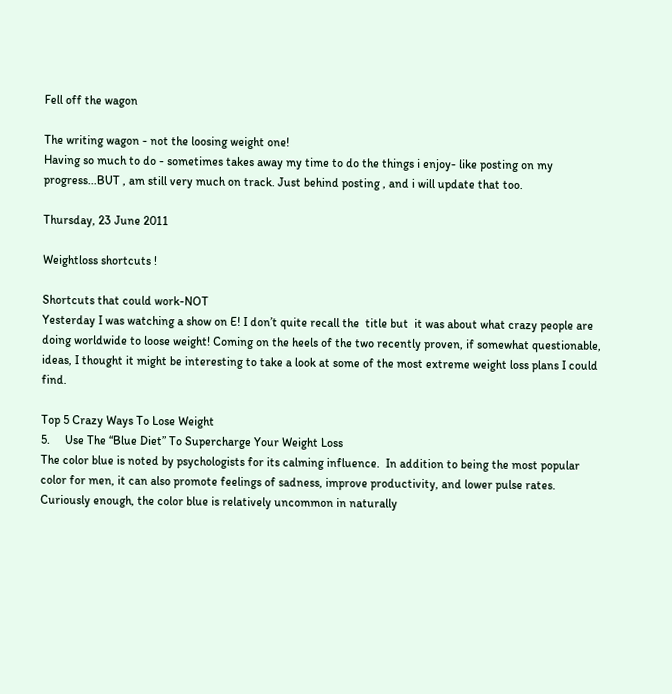Fell off the wagon

The writing wagon - not the loosing weight one!
Having so much to do - sometimes takes away my time to do the things i enjoy- like posting on my progress...BUT , am still very much on track. Just behind posting , and i will update that too.

Thursday, 23 June 2011

Weightloss shortcuts !

Shortcuts that could work-NOT
Yesterday I was watching a show on E! I don’t quite recall the  title but  it was about what crazy people are doing worldwide to loose weight! Coming on the heels of the two recently proven, if somewhat questionable, ideas, I thought it might be interesting to take a look at some of the most extreme weight loss plans I could find.

Top 5 Crazy Ways To Lose Weight
5.     Use The “Blue Diet” To Supercharge Your Weight Loss
The color blue is noted by psychologists for its calming influence.  In addition to being the most popular color for men, it can also promote feelings of sadness, improve productivity, and lower pulse rates.  Curiously enough, the color blue is relatively uncommon in naturally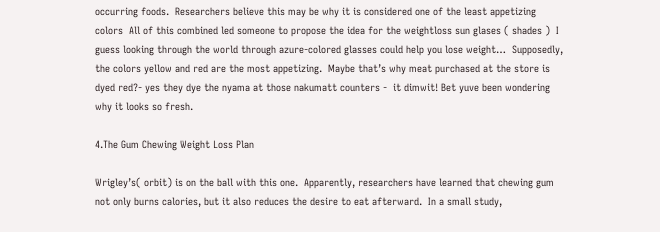occurring foods.  Researchers believe this may be why it is considered one of the least appetizing colors  All of this combined led someone to propose the idea for the weightloss sun glases ( shades )  I guess looking through the world through azure-colored glasses could help you lose weight…  Supposedly, the colors yellow and red are the most appetizing.  Maybe that’s why meat purchased at the store is dyed red?- yes they dye the nyama at those nakumatt counters -  it dimwit! Bet yuve been wondering why it looks so fresh.

4.The Gum Chewing Weight Loss Plan

Wrigley’s( orbit) is on the ball with this one.  Apparently, researchers have learned that chewing gum not only burns calories, but it also reduces the desire to eat afterward.  In a small study,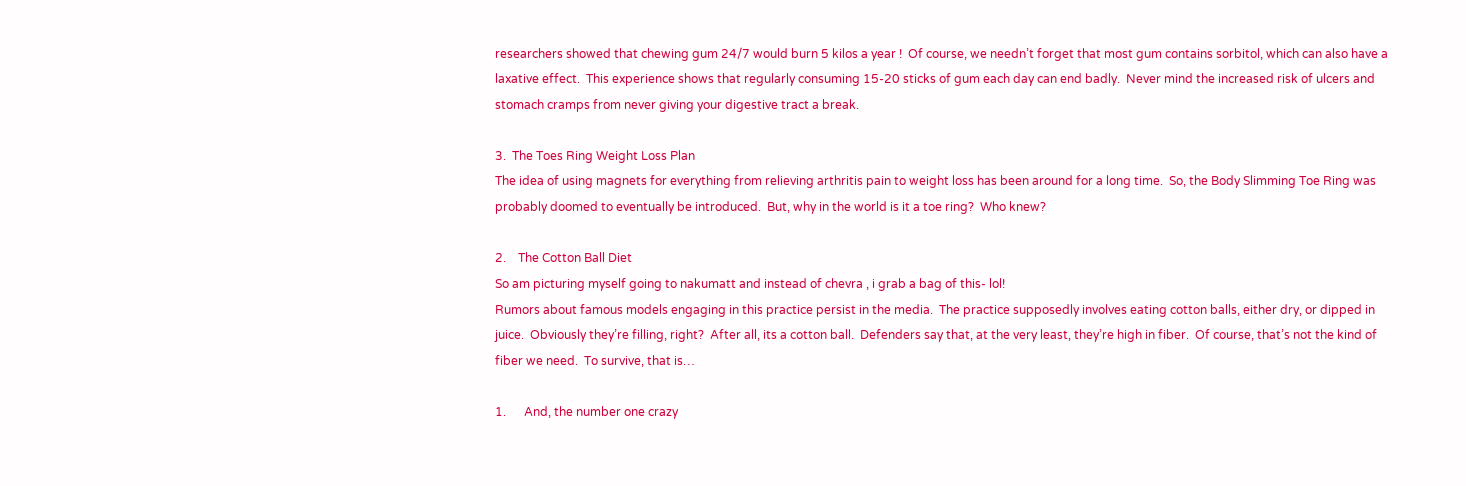researchers showed that chewing gum 24/7 would burn 5 kilos a year !  Of course, we needn’t forget that most gum contains sorbitol, which can also have a laxative effect.  This experience shows that regularly consuming 15-20 sticks of gum each day can end badly.  Never mind the increased risk of ulcers and stomach cramps from never giving your digestive tract a break.

3.  The Toes Ring Weight Loss Plan
The idea of using magnets for everything from relieving arthritis pain to weight loss has been around for a long time.  So, the Body Slimming Toe Ring was probably doomed to eventually be introduced.  But, why in the world is it a toe ring?  Who knew?

2.    The Cotton Ball Diet
So am picturing myself going to nakumatt and instead of chevra , i grab a bag of this- lol!
Rumors about famous models engaging in this practice persist in the media.  The practice supposedly involves eating cotton balls, either dry, or dipped in juice.  Obviously they’re filling, right?  After all, its a cotton ball.  Defenders say that, at the very least, they’re high in fiber.  Of course, that’s not the kind of fiber we need.  To survive, that is…

1.      And, the number one crazy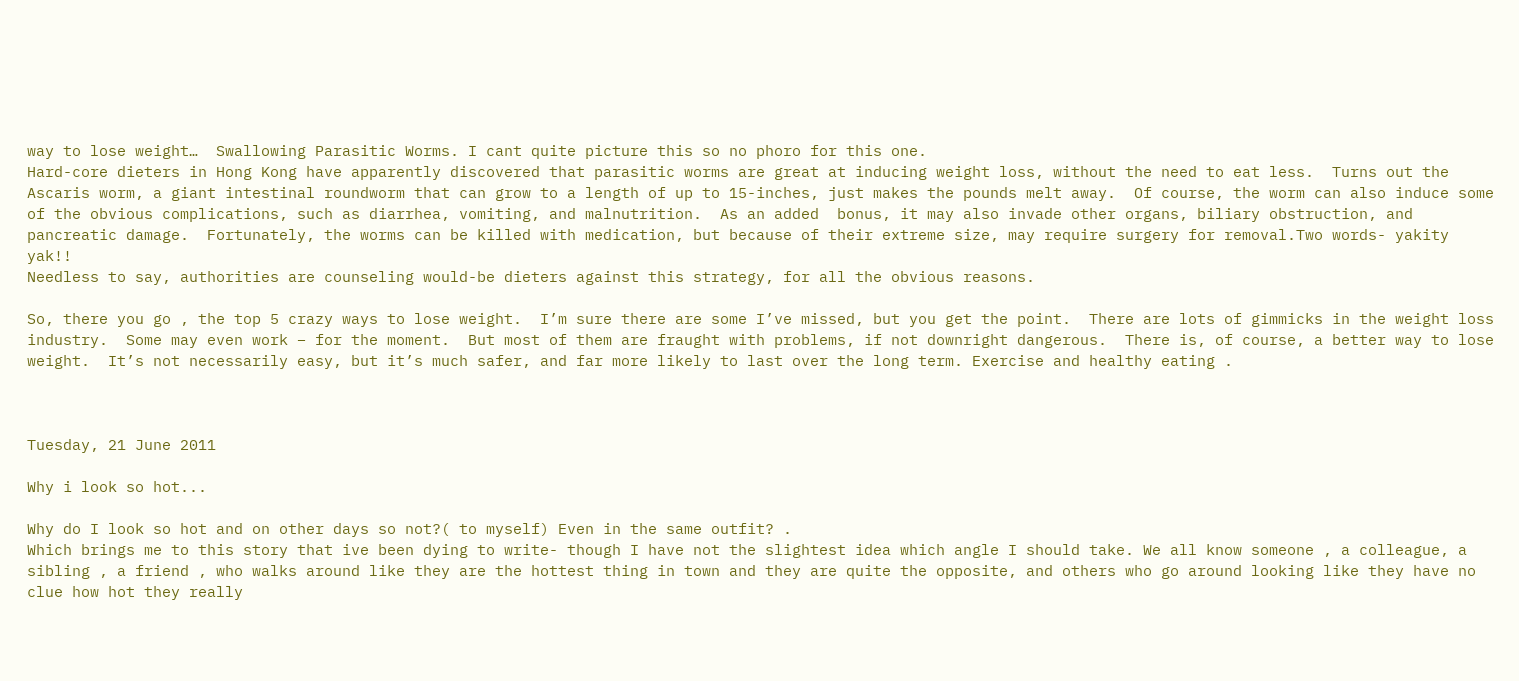way to lose weight…  Swallowing Parasitic Worms. I cant quite picture this so no phoro for this one.
Hard-core dieters in Hong Kong have apparently discovered that parasitic worms are great at inducing weight loss, without the need to eat less.  Turns out the Ascaris worm, a giant intestinal roundworm that can grow to a length of up to 15-inches, just makes the pounds melt away.  Of course, the worm can also induce some of the obvious complications, such as diarrhea, vomiting, and malnutrition.  As an added  bonus, it may also invade other organs, biliary obstruction, and pancreatic damage.  Fortunately, the worms can be killed with medication, but because of their extreme size, may require surgery for removal.Two words- yakity yak!!
Needless to say, authorities are counseling would-be dieters against this strategy, for all the obvious reasons.

So, there you go , the top 5 crazy ways to lose weight.  I’m sure there are some I’ve missed, but you get the point.  There are lots of gimmicks in the weight loss industry.  Some may even work – for the moment.  But most of them are fraught with problems, if not downright dangerous.  There is, of course, a better way to lose weight.  It’s not necessarily easy, but it’s much safer, and far more likely to last over the long term. Exercise and healthy eating .



Tuesday, 21 June 2011

Why i look so hot...

Why do I look so hot and on other days so not?( to myself) Even in the same outfit? .
Which brings me to this story that ive been dying to write- though I have not the slightest idea which angle I should take. We all know someone , a colleague, a sibling , a friend , who walks around like they are the hottest thing in town and they are quite the opposite, and others who go around looking like they have no clue how hot they really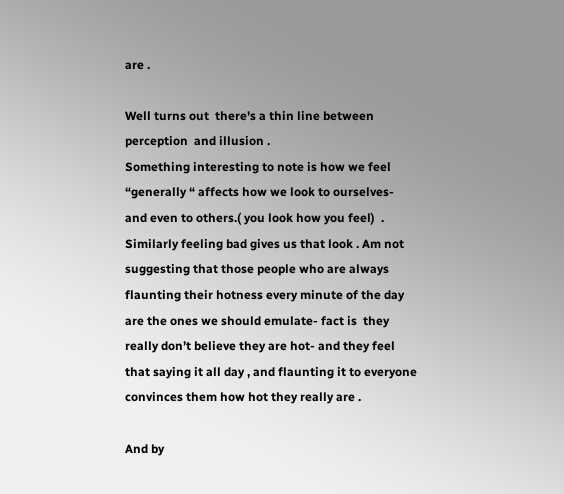are .

Well turns out  there's a thin line between perception  and illusion .
Something interesting to note is how we feel “generally “ affects how we look to ourselves- and even to others.( you look how you feel)  . Similarly feeling bad gives us that look . Am not  suggesting that those people who are always flaunting their hotness every minute of the day are the ones we should emulate- fact is  they really don’t believe they are hot- and they feel that saying it all day , and flaunting it to everyone convinces them how hot they really are .

And by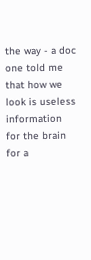the way - a doc one told me that how we look is useless information for the brain for a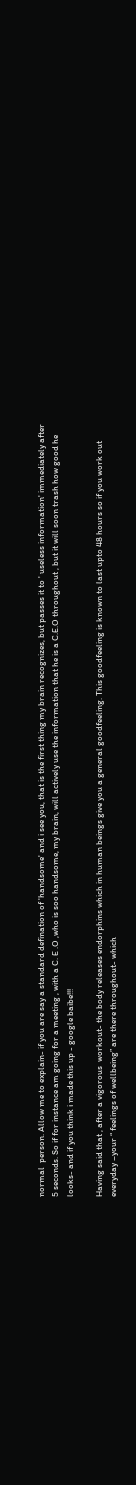normal  person. Allow me to explain- if you are say a standard defination of 'handsome' and i see you, that is the first thing my brain recognizes, but passes it to ' useless information' immediately after 5 seconds. So if for instance am going for a meeting , with a C. E .O ,who is soo handsome, my brain, will actively use the information that he is a C.E.O throughout , but it will soon trash how good he looks- and if you think i made this up - google baibe!!!

Having said that , after a vigorous  workout- the body releases endorphins which in human beings give you a general goodfeeling. This goodfeeling is known to last upto 48 hours so if you work out everyday –your “ feelings of wellbeing” are there throughout- which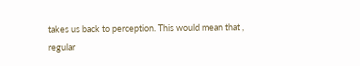takes us back to perception. This would mean that , regular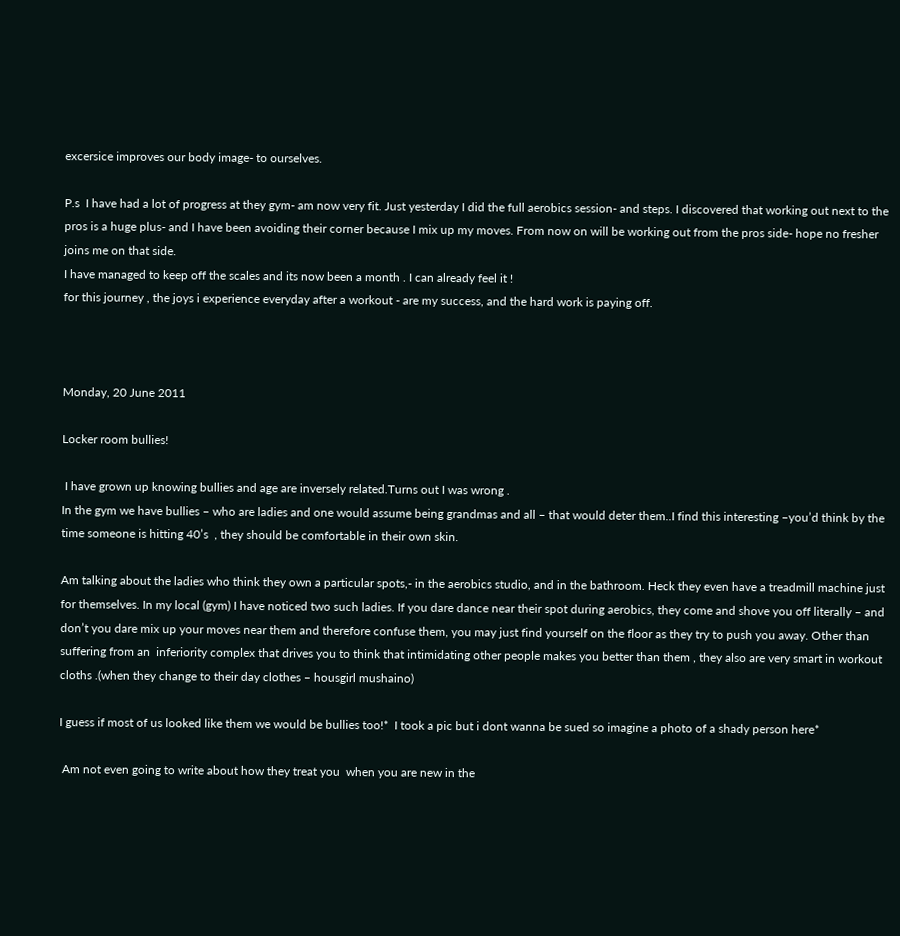excersice improves our body image- to ourselves.

P.s  I have had a lot of progress at they gym- am now very fit. Just yesterday I did the full aerobics session- and steps. I discovered that working out next to the pros is a huge plus- and I have been avoiding their corner because I mix up my moves. From now on will be working out from the pros side- hope no fresher joins me on that side.
I have managed to keep off the scales and its now been a month . I can already feel it !
for this journey , the joys i experience everyday after a workout - are my success, and the hard work is paying off.



Monday, 20 June 2011

Locker room bullies!

 I have grown up knowing bullies and age are inversely related.Turns out I was wrong .
In the gym we have bullies – who are ladies and one would assume being grandmas and all – that would deter them..I find this interesting –you’d think by the time someone is hitting 40’s  , they should be comfortable in their own skin.

Am talking about the ladies who think they own a particular spots,- in the aerobics studio, and in the bathroom. Heck they even have a treadmill machine just for themselves. In my local (gym) I have noticed two such ladies. If you dare dance near their spot during aerobics, they come and shove you off literally – and don’t you dare mix up your moves near them and therefore confuse them, you may just find yourself on the floor as they try to push you away. Other than suffering from an  inferiority complex that drives you to think that intimidating other people makes you better than them , they also are very smart in workout cloths .(when they change to their day clothes – housgirl mushaino)

I guess if most of us looked like them we would be bullies too!*  I took a pic but i dont wanna be sued so imagine a photo of a shady person here*

 Am not even going to write about how they treat you  when you are new in the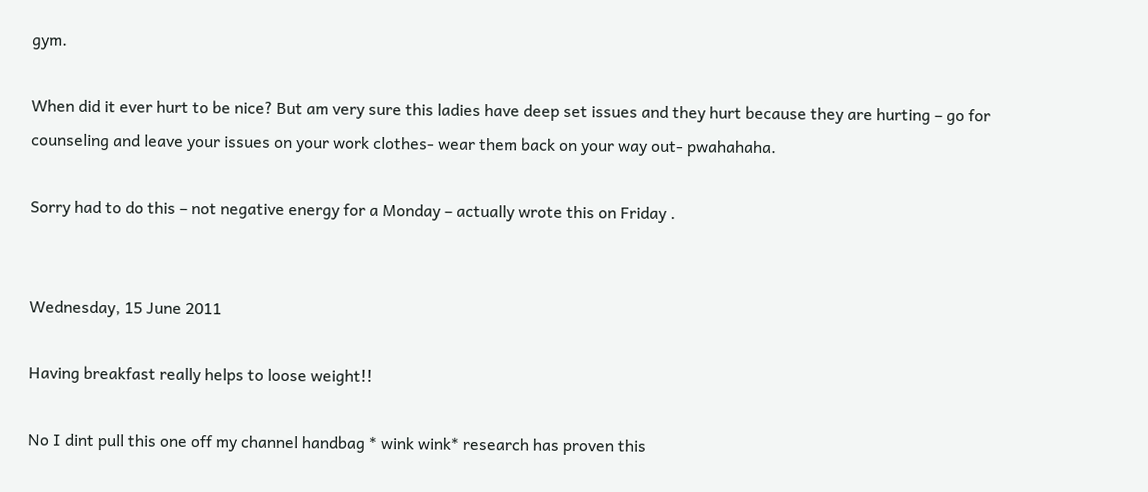gym.

When did it ever hurt to be nice? But am very sure this ladies have deep set issues and they hurt because they are hurting – go for counseling and leave your issues on your work clothes- wear them back on your way out- pwahahaha.

Sorry had to do this – not negative energy for a Monday – actually wrote this on Friday .


Wednesday, 15 June 2011

Having breakfast really helps to loose weight!!

No I dint pull this one off my channel handbag * wink wink* research has proven this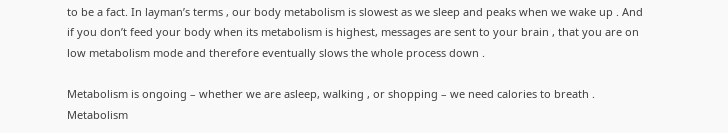to be a fact. In layman’s terms , our body metabolism is slowest as we sleep and peaks when we wake up . And if you don’t feed your body when its metabolism is highest, messages are sent to your brain , that you are on low metabolism mode and therefore eventually slows the whole process down .

Metabolism is ongoing – whether we are asleep, walking , or shopping – we need calories to breath . Metabolism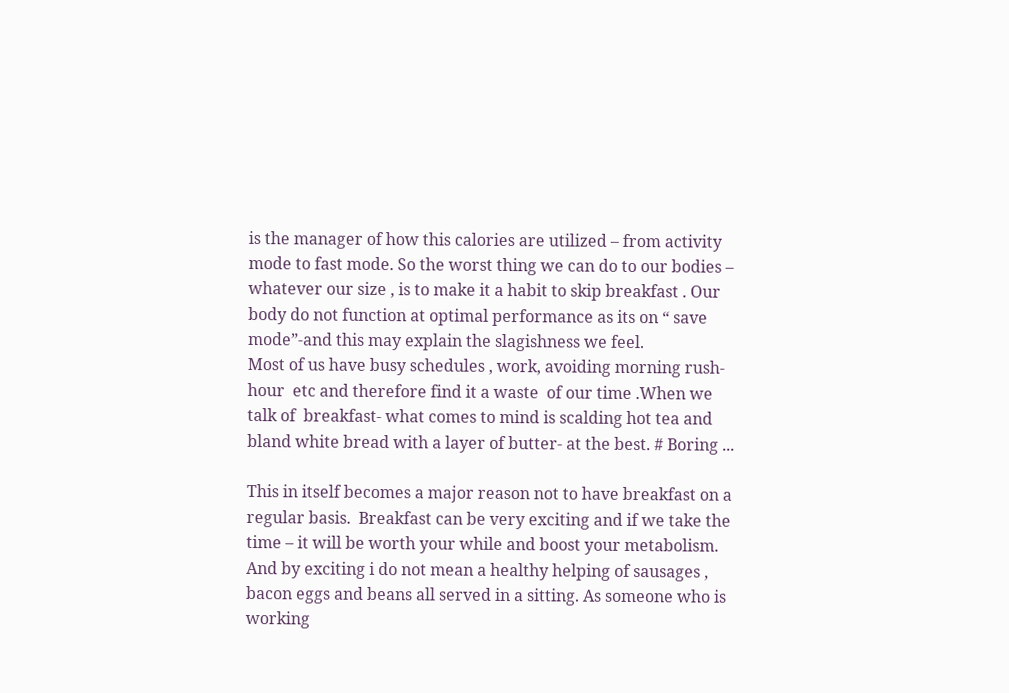is the manager of how this calories are utilized – from activity mode to fast mode. So the worst thing we can do to our bodies – whatever our size , is to make it a habit to skip breakfast . Our body do not function at optimal performance as its on “ save mode”-and this may explain the slagishness we feel.
Most of us have busy schedules , work, avoiding morning rush-hour  etc and therefore find it a waste  of our time .When we talk of  breakfast- what comes to mind is scalding hot tea and bland white bread with a layer of butter- at the best. # Boring ...

This in itself becomes a major reason not to have breakfast on a regular basis.  Breakfast can be very exciting and if we take the time – it will be worth your while and boost your metabolism. And by exciting i do not mean a healthy helping of sausages , bacon eggs and beans all served in a sitting. As someone who is working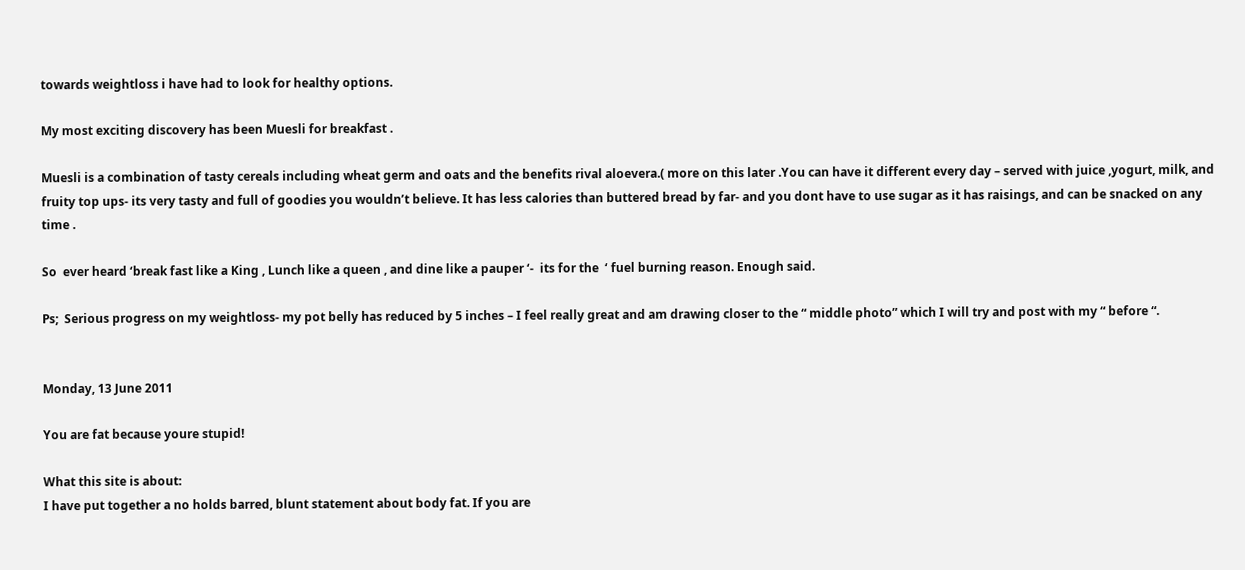towards weightloss i have had to look for healthy options.

My most exciting discovery has been Muesli for breakfast .

Muesli is a combination of tasty cereals including wheat germ and oats and the benefits rival aloevera.( more on this later .You can have it different every day – served with juice ,yogurt, milk, and fruity top ups- its very tasty and full of goodies you wouldn’t believe. It has less calories than buttered bread by far- and you dont have to use sugar as it has raisings, and can be snacked on any time .

So  ever heard ‘break fast like a King , Lunch like a queen , and dine like a pauper ‘-  its for the  ‘ fuel burning reason. Enough said.

Ps;  Serious progress on my weightloss- my pot belly has reduced by 5 inches – I feel really great and am drawing closer to the “ middle photo” which I will try and post with my “ before “.


Monday, 13 June 2011

You are fat because youre stupid!

What this site is about:
I have put together a no holds barred, blunt statement about body fat. If you are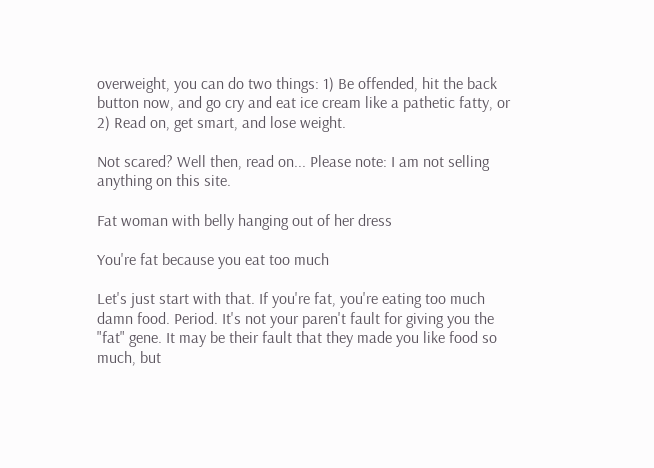overweight, you can do two things: 1) Be offended, hit the back button now, and go cry and eat ice cream like a pathetic fatty, or 2) Read on, get smart, and lose weight.

Not scared? Well then, read on... Please note: I am not selling anything on this site.

Fat woman with belly hanging out of her dress

You're fat because you eat too much

Let's just start with that. If you're fat, you're eating too much damn food. Period. It's not your paren't fault for giving you the "fat" gene. It may be their fault that they made you like food so much, but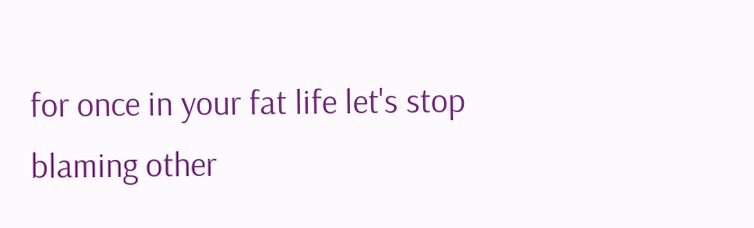for once in your fat life let's stop blaming other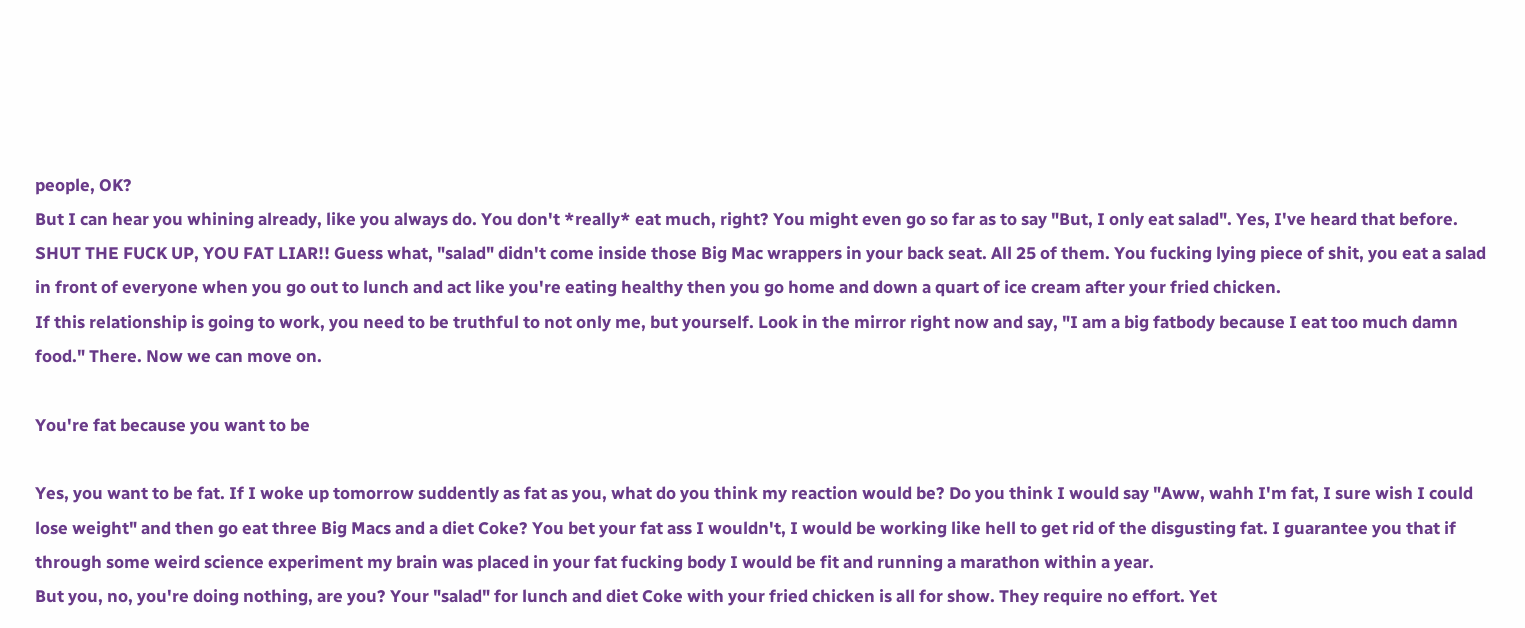people, OK?
But I can hear you whining already, like you always do. You don't *really* eat much, right? You might even go so far as to say "But, I only eat salad". Yes, I've heard that before. SHUT THE FUCK UP, YOU FAT LIAR!! Guess what, "salad" didn't come inside those Big Mac wrappers in your back seat. All 25 of them. You fucking lying piece of shit, you eat a salad in front of everyone when you go out to lunch and act like you're eating healthy then you go home and down a quart of ice cream after your fried chicken.
If this relationship is going to work, you need to be truthful to not only me, but yourself. Look in the mirror right now and say, "I am a big fatbody because I eat too much damn food." There. Now we can move on.

You're fat because you want to be

Yes, you want to be fat. If I woke up tomorrow suddently as fat as you, what do you think my reaction would be? Do you think I would say "Aww, wahh I'm fat, I sure wish I could lose weight" and then go eat three Big Macs and a diet Coke? You bet your fat ass I wouldn't, I would be working like hell to get rid of the disgusting fat. I guarantee you that if through some weird science experiment my brain was placed in your fat fucking body I would be fit and running a marathon within a year.
But you, no, you're doing nothing, are you? Your "salad" for lunch and diet Coke with your fried chicken is all for show. They require no effort. Yet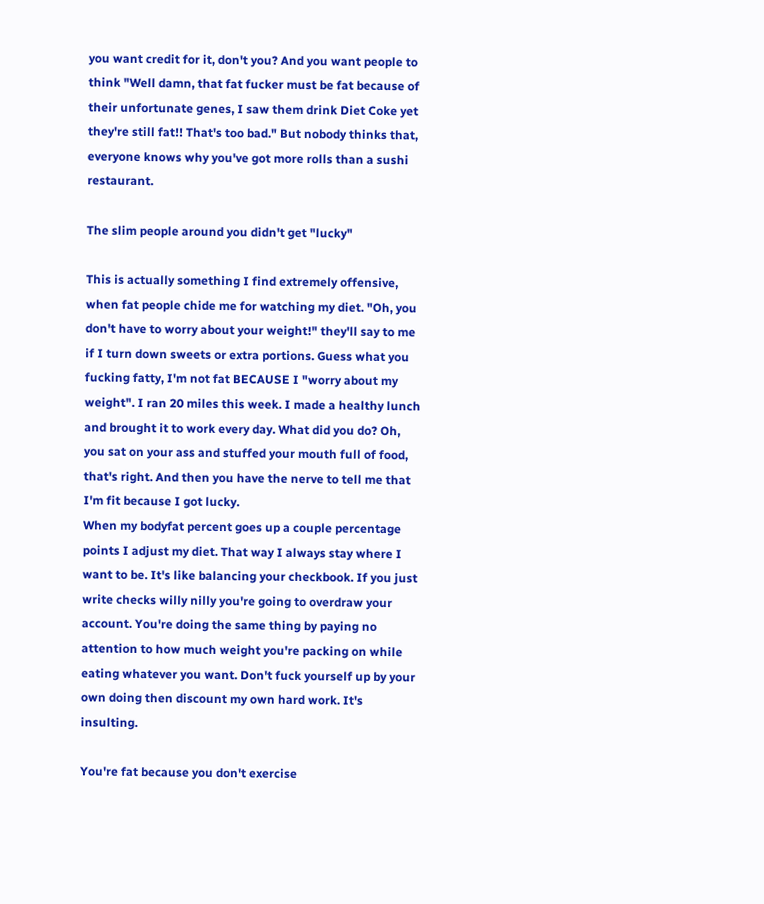you want credit for it, don't you? And you want people to think "Well damn, that fat fucker must be fat because of their unfortunate genes, I saw them drink Diet Coke yet they're still fat!! That's too bad." But nobody thinks that, everyone knows why you've got more rolls than a sushi restaurant.

The slim people around you didn't get "lucky"

This is actually something I find extremely offensive, when fat people chide me for watching my diet. "Oh, you don't have to worry about your weight!" they'll say to me if I turn down sweets or extra portions. Guess what you fucking fatty, I'm not fat BECAUSE I "worry about my weight". I ran 20 miles this week. I made a healthy lunch and brought it to work every day. What did you do? Oh, you sat on your ass and stuffed your mouth full of food, that's right. And then you have the nerve to tell me that I'm fit because I got lucky.
When my bodyfat percent goes up a couple percentage points I adjust my diet. That way I always stay where I want to be. It's like balancing your checkbook. If you just write checks willy nilly you're going to overdraw your account. You're doing the same thing by paying no attention to how much weight you're packing on while eating whatever you want. Don't fuck yourself up by your own doing then discount my own hard work. It's insulting.

You're fat because you don't exercise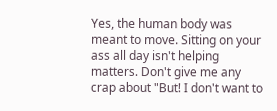Yes, the human body was meant to move. Sitting on your ass all day isn't helping matters. Don't give me any crap about "But! I don't want to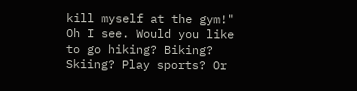kill myself at the gym!" Oh I see. Would you like to go hiking? Biking? Skiing? Play sports? Or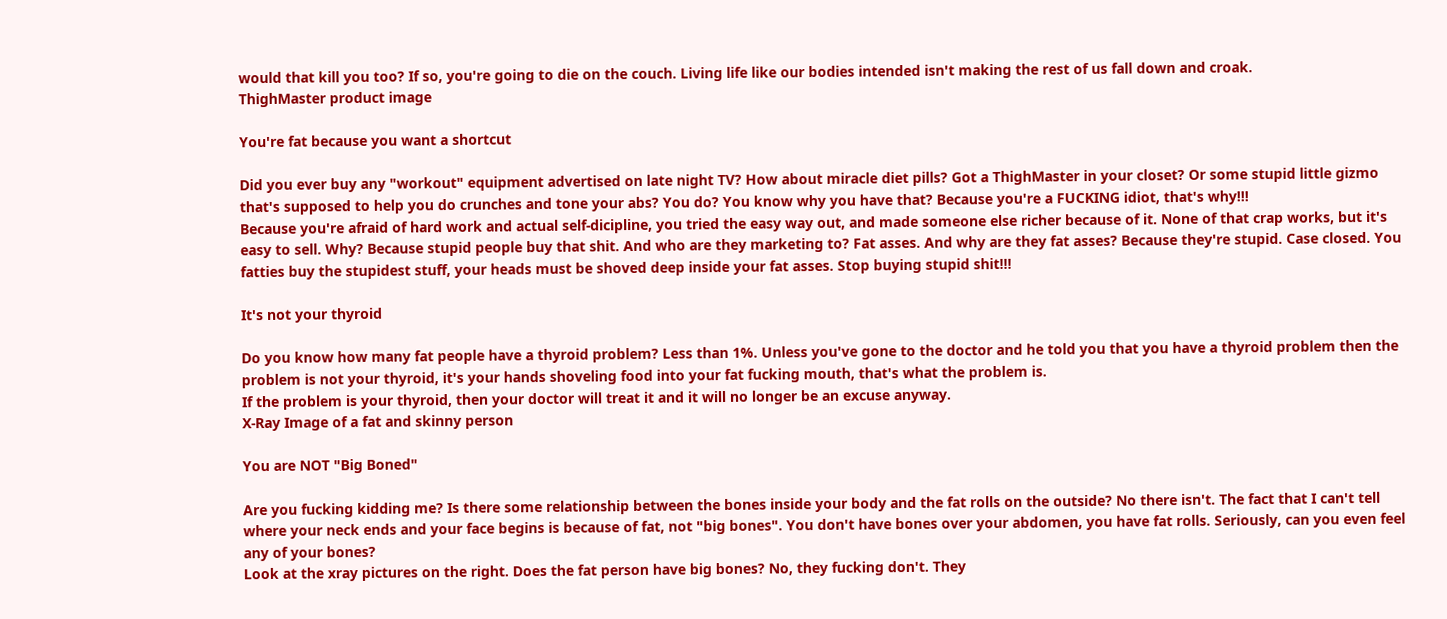would that kill you too? If so, you're going to die on the couch. Living life like our bodies intended isn't making the rest of us fall down and croak.
ThighMaster product image

You're fat because you want a shortcut

Did you ever buy any "workout" equipment advertised on late night TV? How about miracle diet pills? Got a ThighMaster in your closet? Or some stupid little gizmo that's supposed to help you do crunches and tone your abs? You do? You know why you have that? Because you're a FUCKING idiot, that's why!!!
Because you're afraid of hard work and actual self-dicipline, you tried the easy way out, and made someone else richer because of it. None of that crap works, but it's easy to sell. Why? Because stupid people buy that shit. And who are they marketing to? Fat asses. And why are they fat asses? Because they're stupid. Case closed. You fatties buy the stupidest stuff, your heads must be shoved deep inside your fat asses. Stop buying stupid shit!!!

It's not your thyroid

Do you know how many fat people have a thyroid problem? Less than 1%. Unless you've gone to the doctor and he told you that you have a thyroid problem then the problem is not your thyroid, it's your hands shoveling food into your fat fucking mouth, that's what the problem is.
If the problem is your thyroid, then your doctor will treat it and it will no longer be an excuse anyway.
X-Ray Image of a fat and skinny person

You are NOT "Big Boned"

Are you fucking kidding me? Is there some relationship between the bones inside your body and the fat rolls on the outside? No there isn't. The fact that I can't tell where your neck ends and your face begins is because of fat, not "big bones". You don't have bones over your abdomen, you have fat rolls. Seriously, can you even feel any of your bones?
Look at the xray pictures on the right. Does the fat person have big bones? No, they fucking don't. They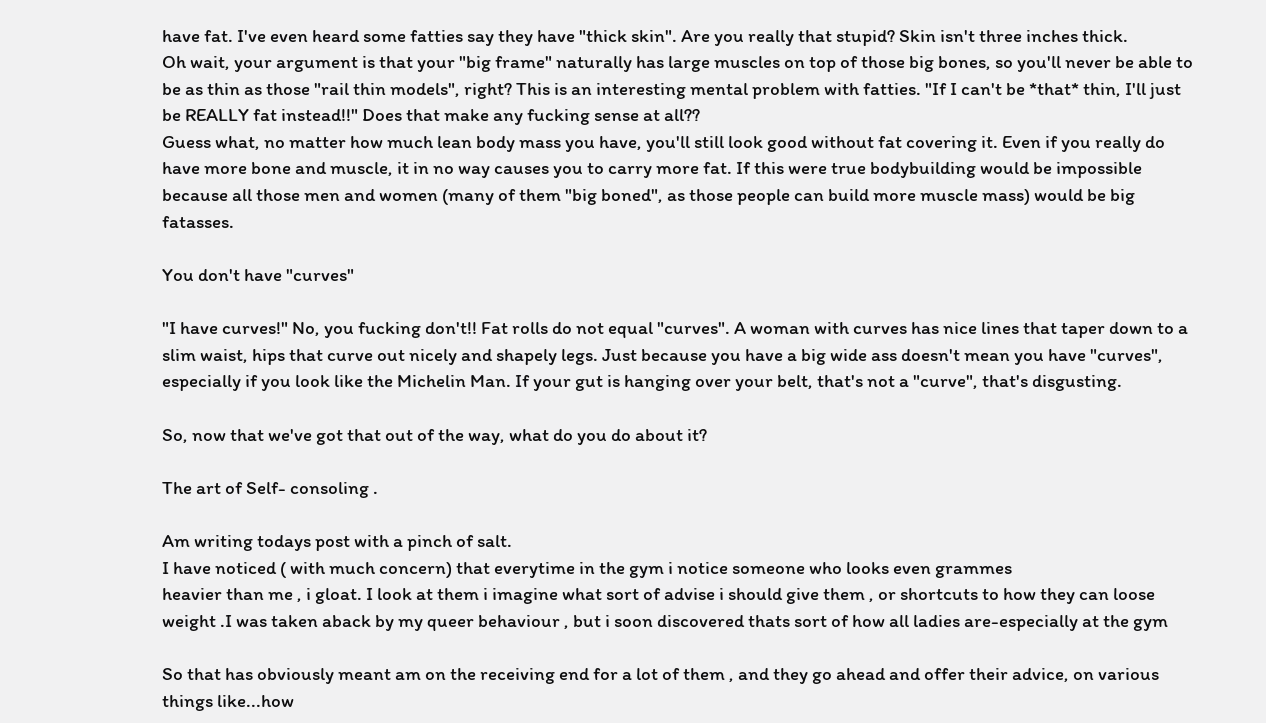have fat. I've even heard some fatties say they have "thick skin". Are you really that stupid? Skin isn't three inches thick.
Oh wait, your argument is that your "big frame" naturally has large muscles on top of those big bones, so you'll never be able to be as thin as those "rail thin models", right? This is an interesting mental problem with fatties. "If I can't be *that* thin, I'll just be REALLY fat instead!!" Does that make any fucking sense at all??
Guess what, no matter how much lean body mass you have, you'll still look good without fat covering it. Even if you really do have more bone and muscle, it in no way causes you to carry more fat. If this were true bodybuilding would be impossible because all those men and women (many of them "big boned", as those people can build more muscle mass) would be big fatasses.

You don't have "curves"

"I have curves!" No, you fucking don't!! Fat rolls do not equal "curves". A woman with curves has nice lines that taper down to a slim waist, hips that curve out nicely and shapely legs. Just because you have a big wide ass doesn't mean you have "curves", especially if you look like the Michelin Man. If your gut is hanging over your belt, that's not a "curve", that's disgusting.

So, now that we've got that out of the way, what do you do about it?

The art of Self- consoling .

Am writing todays post with a pinch of salt.
I have noticed ( with much concern) that everytime in the gym i notice someone who looks even grammes
heavier than me , i gloat. I look at them i imagine what sort of advise i should give them , or shortcuts to how they can loose weight .I was taken aback by my queer behaviour , but i soon discovered thats sort of how all ladies are-especially at the gym

So that has obviously meant am on the receiving end for a lot of them , and they go ahead and offer their advice, on various things like...how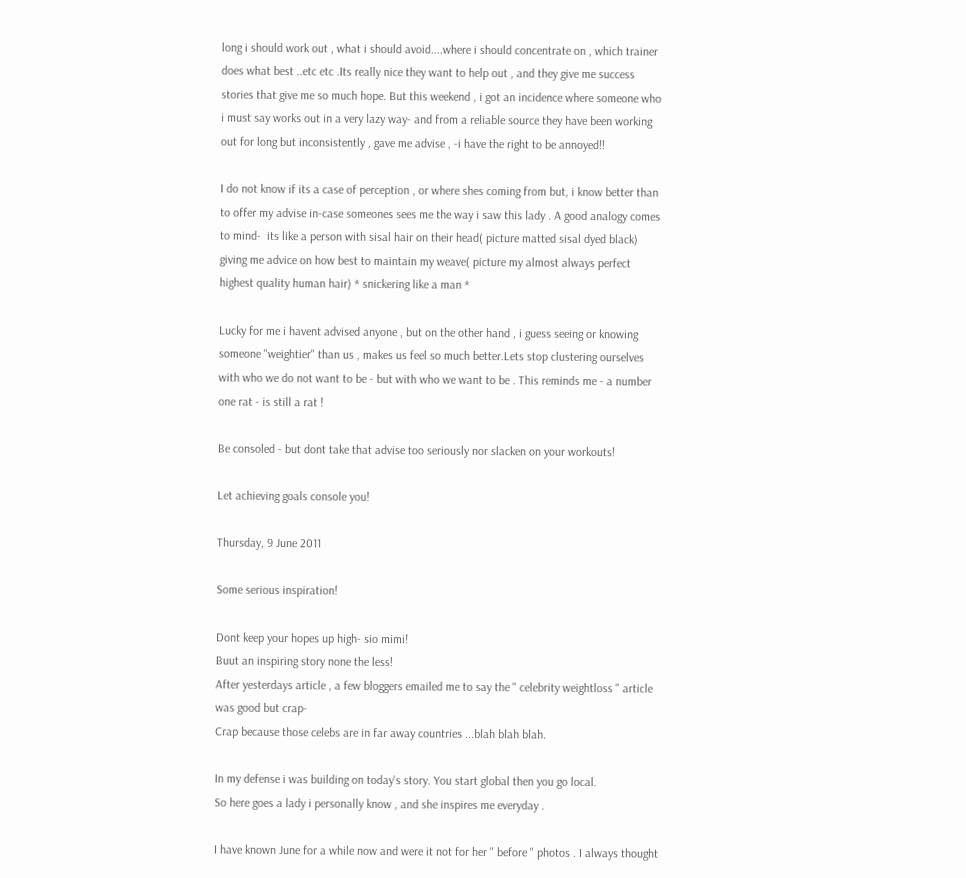long i should work out , what i should avoid....where i should concentrate on , which trainer does what best ..etc etc .Its really nice they want to help out , and they give me success stories that give me so much hope. But this weekend , i got an incidence where someone who i must say works out in a very lazy way- and from a reliable source they have been working out for long but inconsistently , gave me advise , -i have the right to be annoyed!!

I do not know if its a case of perception , or where shes coming from but, i know better than to offer my advise in-case someones sees me the way i saw this lady . A good analogy comes to mind-  its like a person with sisal hair on their head( picture matted sisal dyed black) giving me advice on how best to maintain my weave( picture my almost always perfect highest quality human hair) * snickering like a man *

Lucky for me i havent advised anyone , but on the other hand , i guess seeing or knowing someone "weightier" than us , makes us feel so much better.Lets stop clustering ourselves with who we do not want to be - but with who we want to be . This reminds me - a number one rat - is still a rat !

Be consoled - but dont take that advise too seriously nor slacken on your workouts!

Let achieving goals console you!

Thursday, 9 June 2011

Some serious inspiration!

Dont keep your hopes up high- sio mimi!
Buut an inspiring story none the less!
After yesterdays article , a few bloggers emailed me to say the " celebrity weightloss " article was good but crap-
Crap because those celebs are in far away countries ...blah blah blah.

In my defense i was building on today's story. You start global then you go local.
So here goes a lady i personally know , and she inspires me everyday .

I have known June for a while now and were it not for her " before " photos . I always thought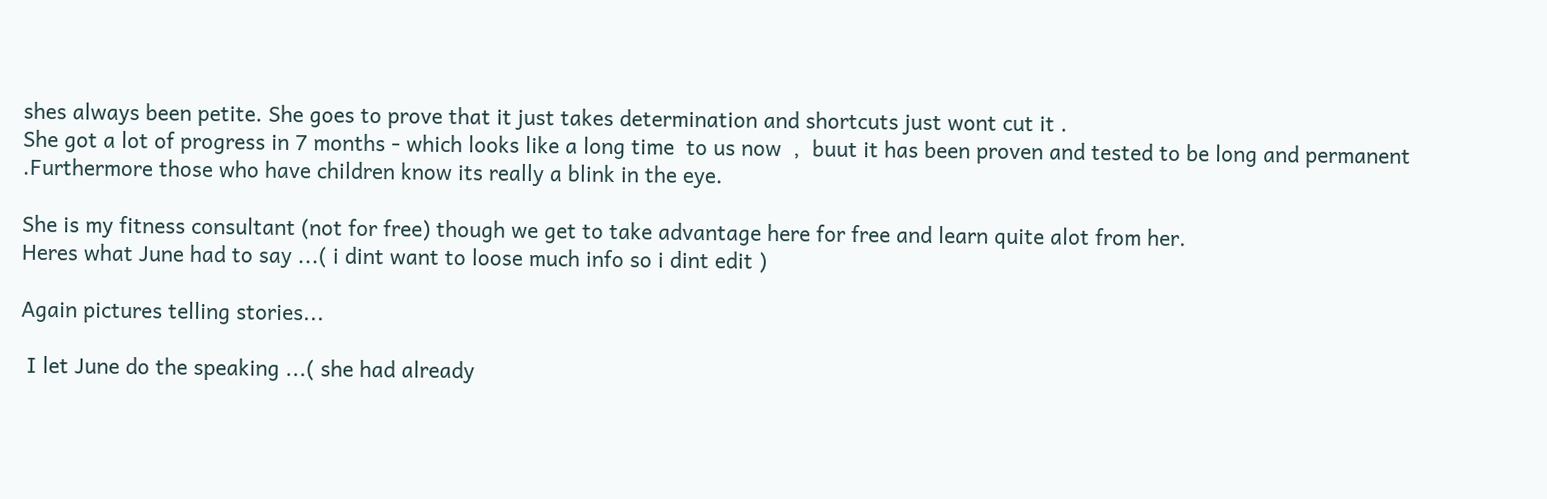shes always been petite. She goes to prove that it just takes determination and shortcuts just wont cut it .
She got a lot of progress in 7 months - which looks like a long time  to us now  ,  buut it has been proven and tested to be long and permanent .Furthermore those who have children know its really a blink in the eye.

She is my fitness consultant (not for free) though we get to take advantage here for free and learn quite alot from her.
Heres what June had to say ...( i dint want to loose much info so i dint edit )

Again pictures telling stories...

 I let June do the speaking ...( she had already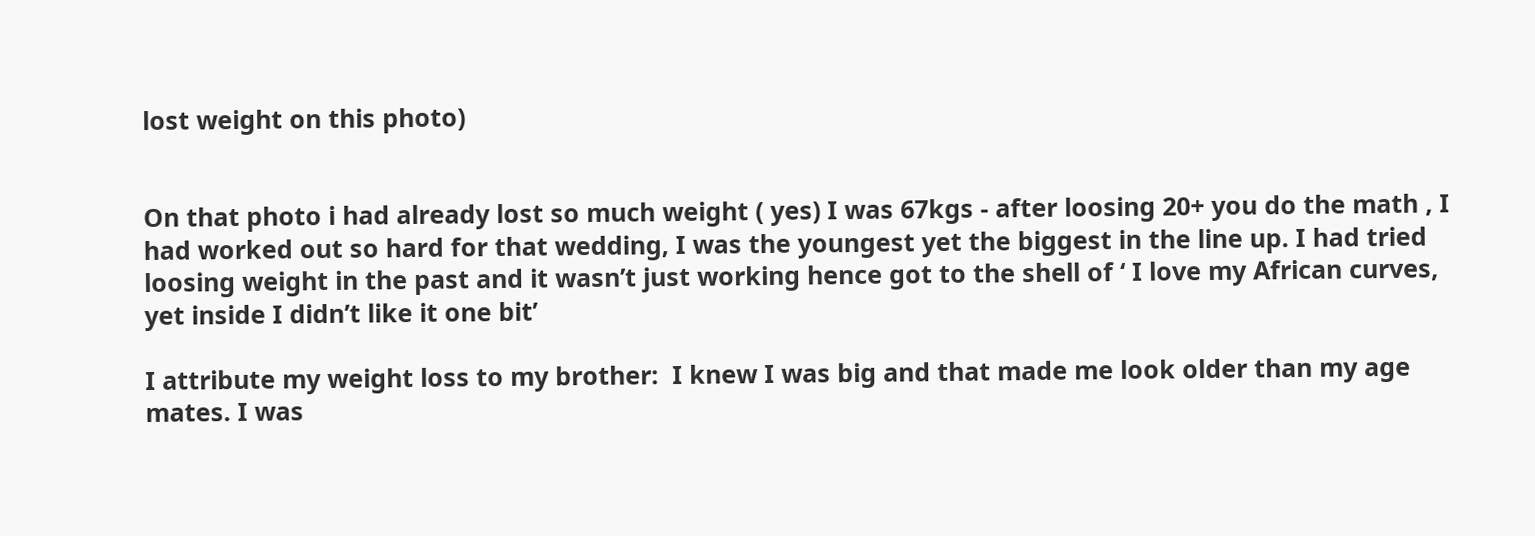lost weight on this photo)


On that photo i had already lost so much weight ( yes) I was 67kgs - after loosing 20+ you do the math , I had worked out so hard for that wedding, I was the youngest yet the biggest in the line up. I had tried loosing weight in the past and it wasn’t just working hence got to the shell of ‘ I love my African curves, yet inside I didn’t like it one bit’

I attribute my weight loss to my brother:  I knew I was big and that made me look older than my age mates. I was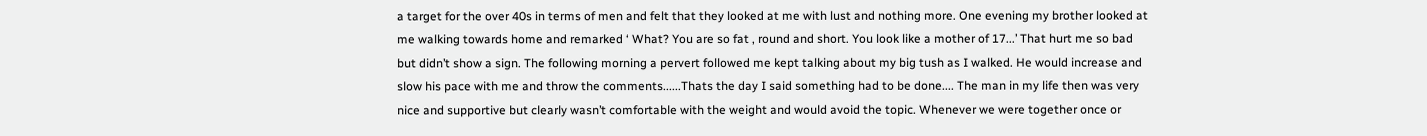a target for the over 40s in terms of men and felt that they looked at me with lust and nothing more. One evening my brother looked at me walking towards home and remarked ‘ What? You are so fat , round and short. You look like a mother of 17...’ That hurt me so bad but didn’t show a sign. The following morning a pervert followed me kept talking about my big tush as I walked. He would increase and slow his pace with me and throw the comments......Thats the day I said something had to be done.... The man in my life then was very nice and supportive but clearly wasn’t comfortable with the weight and would avoid the topic. Whenever we were together once or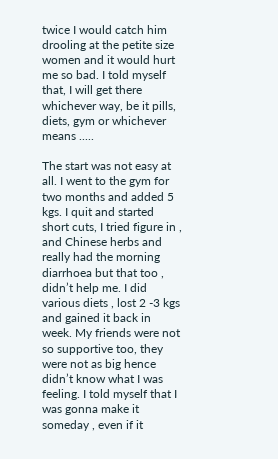twice I would catch him drooling at the petite size women and it would hurt me so bad. I told myself that, I will get there whichever way, be it pills, diets, gym or whichever means .....

The start was not easy at all. I went to the gym for two months and added 5 kgs. I quit and started short cuts, I tried figure in , and Chinese herbs and really had the morning diarrhoea but that too , didn’t help me. I did various diets , lost 2 -3 kgs and gained it back in week. My friends were not so supportive too, they were not as big hence didn’t know what I was feeling. I told myself that I was gonna make it someday , even if it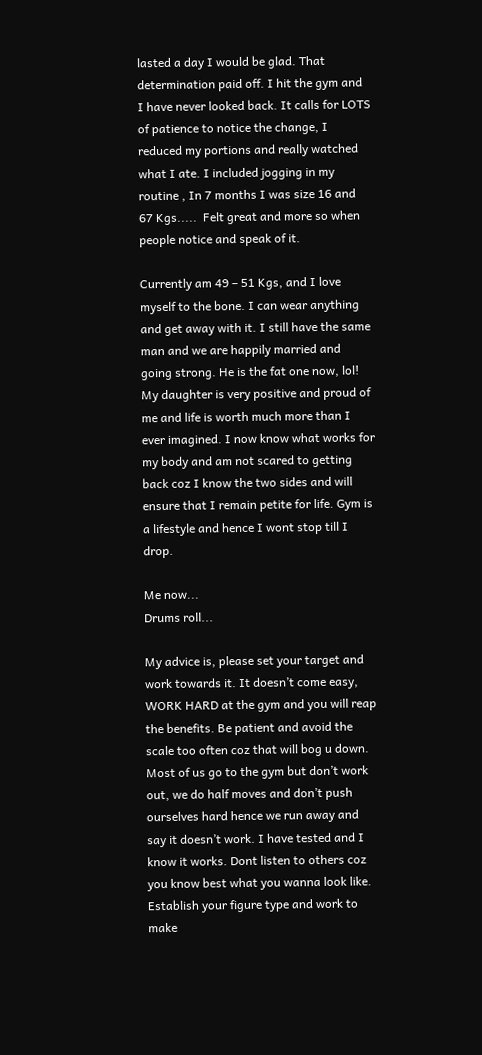lasted a day I would be glad. That determination paid off. I hit the gym and I have never looked back. It calls for LOTS of patience to notice the change, I reduced my portions and really watched what I ate. I included jogging in my routine , In 7 months I was size 16 and 67 Kgs.....  Felt great and more so when people notice and speak of it.

Currently am 49 – 51 Kgs, and I love myself to the bone. I can wear anything and get away with it. I still have the same man and we are happily married and going strong. He is the fat one now, lol!  My daughter is very positive and proud of me and life is worth much more than I ever imagined. I now know what works for my body and am not scared to getting back coz I know the two sides and will ensure that I remain petite for life. Gym is a lifestyle and hence I wont stop till I drop.

Me now...
Drums roll...

My advice is, please set your target and work towards it. It doesn’t come easy, WORK HARD at the gym and you will reap the benefits. Be patient and avoid the scale too often coz that will bog u down. Most of us go to the gym but don’t work out, we do half moves and don’t push ourselves hard hence we run away and say it doesn’t work. I have tested and I know it works. Dont listen to others coz you know best what you wanna look like. Establish your figure type and work to make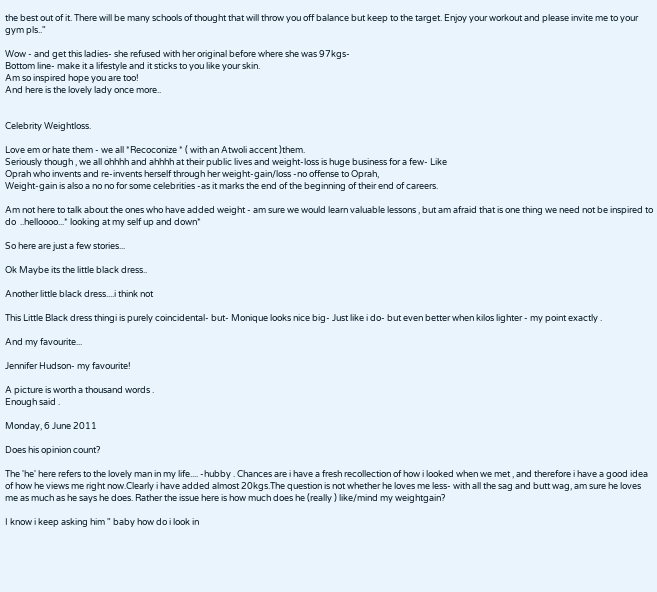the best out of it. There will be many schools of thought that will throw you off balance but keep to the target. Enjoy your workout and please invite me to your gym pls.."

Wow - and get this ladies- she refused with her original before where she was 97kgs-
Bottom line- make it a lifestyle and it sticks to you like your skin.
Am so inspired hope you are too!
And here is the lovely lady once more..


Celebrity Weightloss.

Love em or hate them - we all *Recoconize * ( with an Atwoli accent )them.
Seriously though , we all ohhhh and ahhhh at their public lives and weight-loss is huge business for a few- Like
Oprah who invents and re-invents herself through her weight-gain/loss -no offense to Oprah,
Weight-gain is also a no no for some celebrities -as it marks the end of the beginning of their end of careers.

Am not here to talk about the ones who have added weight - am sure we would learn valuable lessons , but am afraid that is one thing we need not be inspired to do  ..helloooo...* looking at my self up and down*

So here are just a few stories...

Ok Maybe its the little black dress..

Another little black dress....i think not

This Little Black dress thingi is purely coincidental- but- Monique looks nice big- Just like i do- but even better when kilos lighter - my point exactly .

And my favourite...

Jennifer Hudson- my favourite!

A picture is worth a thousand words .
Enough said .

Monday, 6 June 2011

Does his opinion count?

The 'he' here refers to the lovely man in my life.... -hubby . Chances are i have a fresh recollection of how i looked when we met , and therefore i have a good idea of how he views me right now.Clearly i have added almost 20kgs.The question is not whether he loves me less- with all the sag and butt wag, am sure he loves me as much as he says he does. Rather the issue here is how much does he (really ) like/mind my weightgain?

I know i keep asking him " baby how do i look in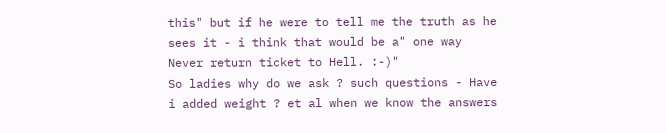this" but if he were to tell me the truth as he sees it - i think that would be a" one way Never return ticket to Hell. :-)"
So ladies why do we ask ? such questions - Have i added weight ? et al when we know the answers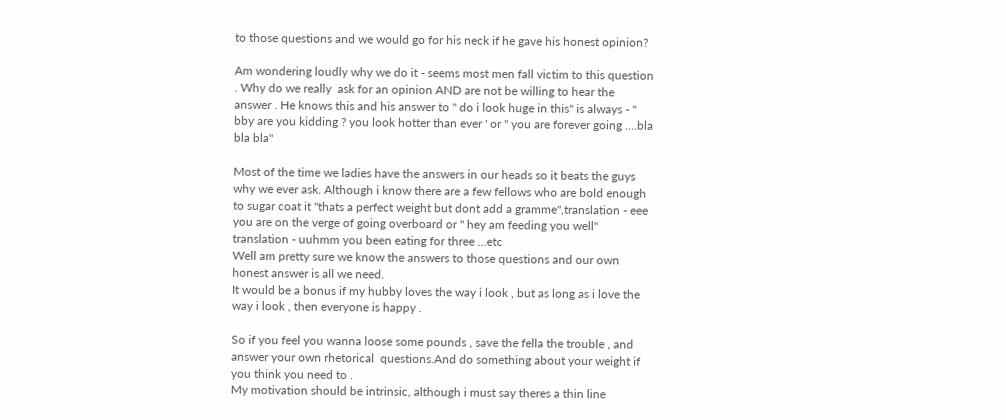to those questions and we would go for his neck if he gave his honest opinion?

Am wondering loudly why we do it - seems most men fall victim to this question . Why do we really  ask for an opinion AND are not be willing to hear the answer . He knows this and his answer to " do i look huge in this" is always - " bby are you kidding ? you look hotter than ever ' or " you are forever going ....bla bla bla"

Most of the time we ladies have the answers in our heads so it beats the guys why we ever ask. Although i know there are a few fellows who are bold enough to sugar coat it "thats a perfect weight but dont add a gramme",translation - eee you are on the verge of going overboard or " hey am feeding you well" translation - uuhmm you been eating for three ...etc
Well am pretty sure we know the answers to those questions and our own honest answer is all we need.
It would be a bonus if my hubby loves the way i look , but as long as i love the way i look , then everyone is happy .

So if you feel you wanna loose some pounds , save the fella the trouble , and answer your own rhetorical  questions.And do something about your weight if you think you need to .
My motivation should be intrinsic, although i must say theres a thin line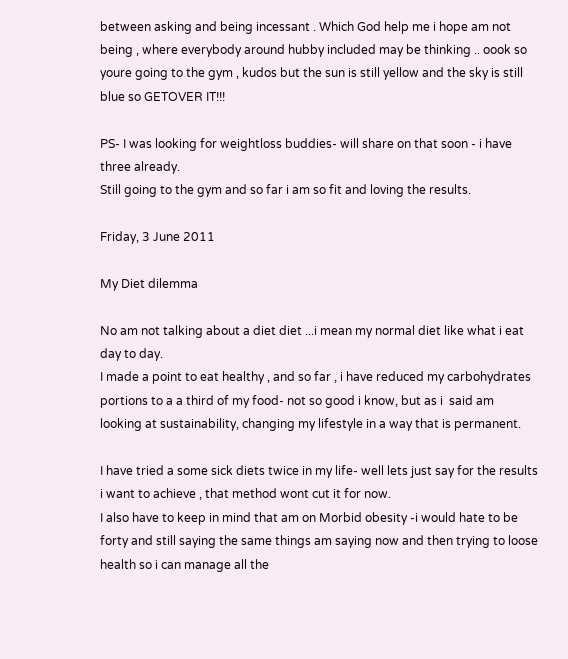between asking and being incessant . Which God help me i hope am not being , where everybody around hubby included may be thinking .. oook so youre going to the gym , kudos but the sun is still yellow and the sky is still blue so GETOVER IT!!!

PS- I was looking for weightloss buddies- will share on that soon - i have three already.
Still going to the gym and so far i am so fit and loving the results.

Friday, 3 June 2011

My Diet dilemma

No am not talking about a diet diet ...i mean my normal diet like what i eat day to day.
I made a point to eat healthy , and so far , i have reduced my carbohydrates portions to a a third of my food- not so good i know, but as i  said am looking at sustainability, changing my lifestyle in a way that is permanent.

I have tried a some sick diets twice in my life- well lets just say for the results i want to achieve , that method wont cut it for now.
I also have to keep in mind that am on Morbid obesity -i would hate to be forty and still saying the same things am saying now and then trying to loose health so i can manage all the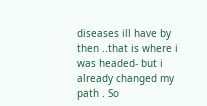diseases ill have by then ..that is where i was headed- but i already changed my path . So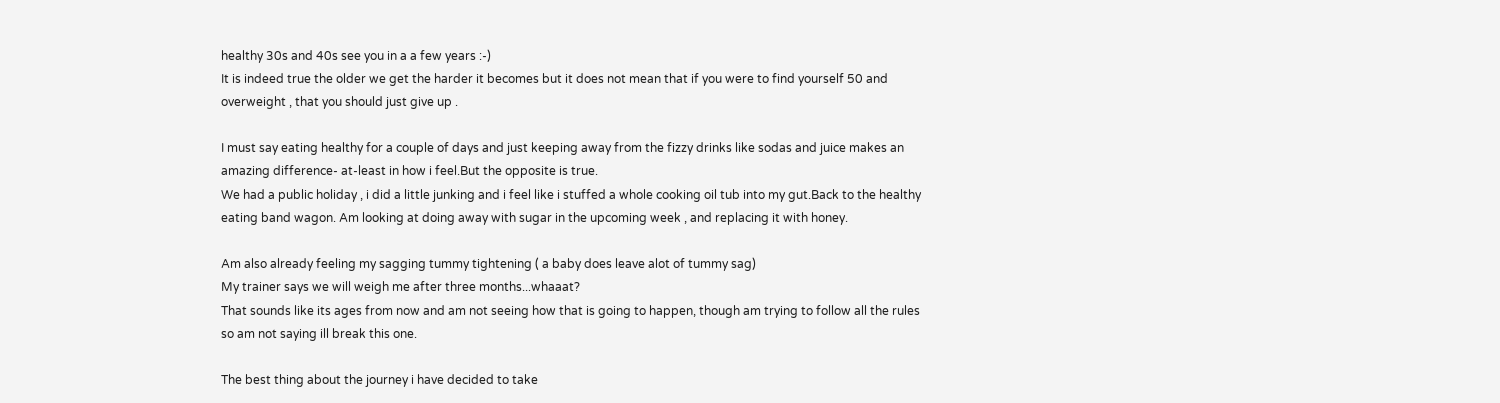healthy 30s and 40s see you in a a few years :-)
It is indeed true the older we get the harder it becomes but it does not mean that if you were to find yourself 50 and overweight , that you should just give up .

I must say eating healthy for a couple of days and just keeping away from the fizzy drinks like sodas and juice makes an amazing difference- at-least in how i feel.But the opposite is true.
We had a public holiday , i did a little junking and i feel like i stuffed a whole cooking oil tub into my gut.Back to the healthy eating band wagon. Am looking at doing away with sugar in the upcoming week , and replacing it with honey.

Am also already feeling my sagging tummy tightening ( a baby does leave alot of tummy sag)
My trainer says we will weigh me after three months...whaaat?
That sounds like its ages from now and am not seeing how that is going to happen, though am trying to follow all the rules so am not saying ill break this one.

The best thing about the journey i have decided to take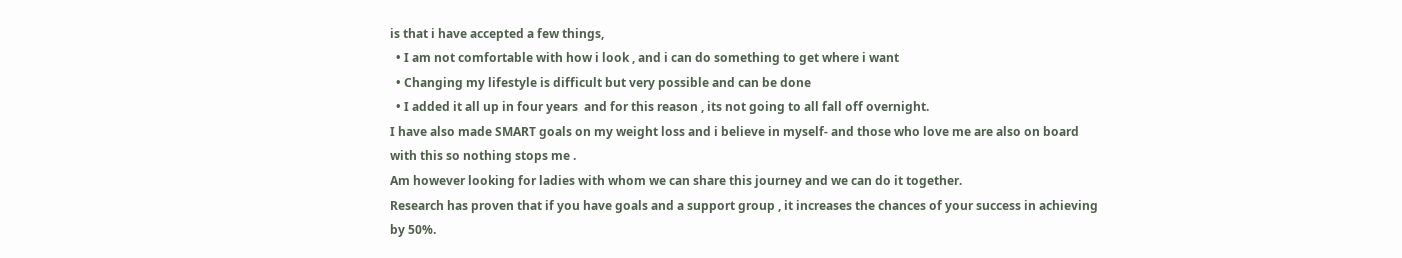is that i have accepted a few things,
  • I am not comfortable with how i look , and i can do something to get where i want
  • Changing my lifestyle is difficult but very possible and can be done
  • I added it all up in four years  and for this reason , its not going to all fall off overnight.
I have also made SMART goals on my weight loss and i believe in myself- and those who love me are also on board with this so nothing stops me .
Am however looking for ladies with whom we can share this journey and we can do it together.
Research has proven that if you have goals and a support group , it increases the chances of your success in achieving by 50%.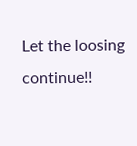Let the loosing continue!!